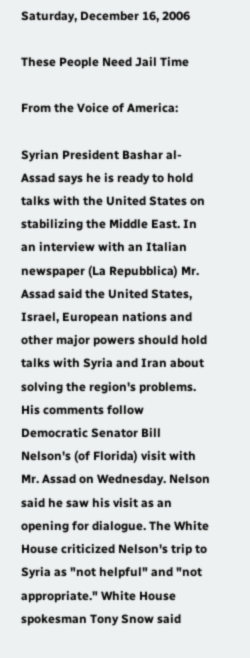Saturday, December 16, 2006

These People Need Jail Time

From the Voice of America:

Syrian President Bashar al-Assad says he is ready to hold talks with the United States on stabilizing the Middle East. In an interview with an Italian newspaper (La Repubblica) Mr. Assad said the United States, Israel, European nations and other major powers should hold talks with Syria and Iran about solving the region's problems. His comments follow Democratic Senator Bill Nelson's (of Florida) visit with Mr. Assad on Wednesday. Nelson said he saw his visit as an opening for dialogue. The White House criticized Nelson's trip to Syria as "not helpful" and "not appropriate." White House spokesman Tony Snow said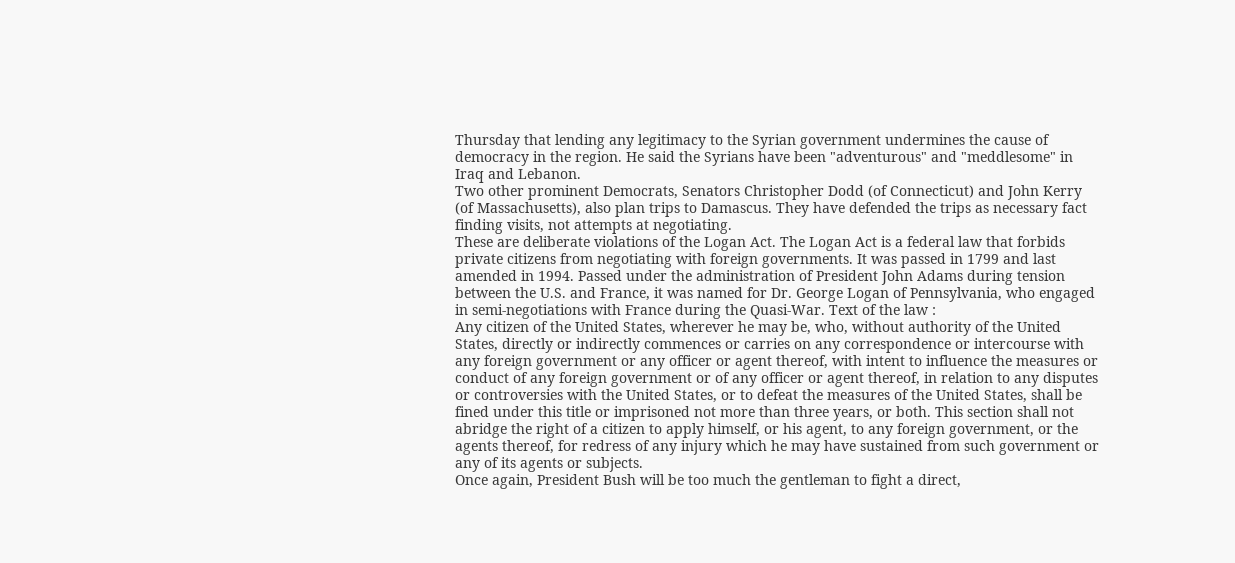Thursday that lending any legitimacy to the Syrian government undermines the cause of democracy in the region. He said the Syrians have been "adventurous" and "meddlesome" in Iraq and Lebanon.
Two other prominent Democrats, Senators Christopher Dodd (of Connecticut) and John Kerry (of Massachusetts), also plan trips to Damascus. They have defended the trips as necessary fact finding visits, not attempts at negotiating.
These are deliberate violations of the Logan Act. The Logan Act is a federal law that forbids private citizens from negotiating with foreign governments. It was passed in 1799 and last amended in 1994. Passed under the administration of President John Adams during tension between the U.S. and France, it was named for Dr. George Logan of Pennsylvania, who engaged in semi-negotiations with France during the Quasi-War. Text of the law :
Any citizen of the United States, wherever he may be, who, without authority of the United States, directly or indirectly commences or carries on any correspondence or intercourse with any foreign government or any officer or agent thereof, with intent to influence the measures or conduct of any foreign government or of any officer or agent thereof, in relation to any disputes or controversies with the United States, or to defeat the measures of the United States, shall be fined under this title or imprisoned not more than three years, or both. This section shall not abridge the right of a citizen to apply himself, or his agent, to any foreign government, or the agents thereof, for redress of any injury which he may have sustained from such government or any of its agents or subjects.
Once again, President Bush will be too much the gentleman to fight a direct,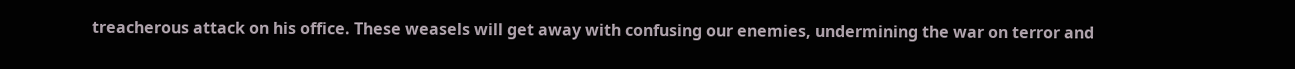treacherous attack on his office. These weasels will get away with confusing our enemies, undermining the war on terror and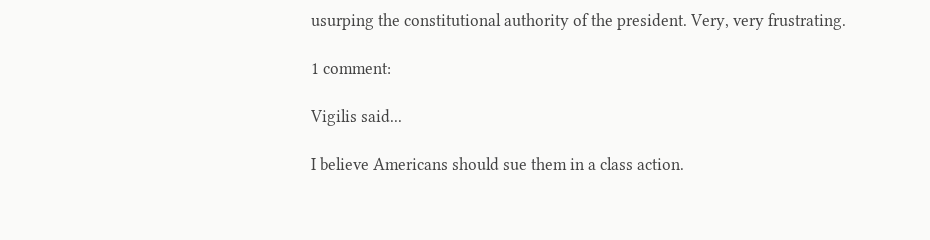usurping the constitutional authority of the president. Very, very frustrating.

1 comment:

Vigilis said...

I believe Americans should sue them in a class action.